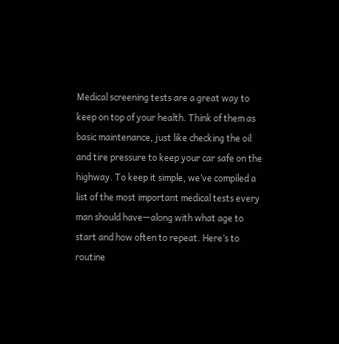Medical screening tests are a great way to keep on top of your health. Think of them as basic maintenance, just like checking the oil and tire pressure to keep your car safe on the highway. To keep it simple, we’ve compiled a list of the most important medical tests every man should have—along with what age to start and how often to repeat. Here’s to routine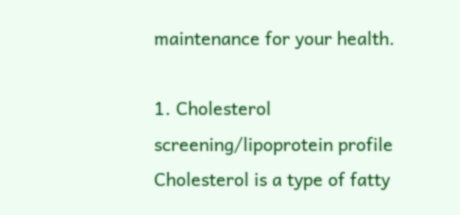maintenance for your health.

1. Cholesterol screening/lipoprotein profile
Cholesterol is a type of fatty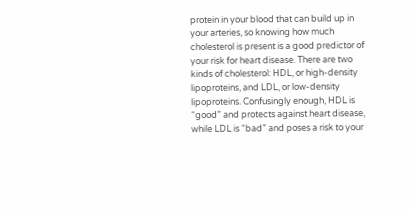protein in your blood that can build up in your arteries, so knowing how much cholesterol is present is a good predictor of your risk for heart disease. There are two kinds of cholesterol: HDL, or high-density lipoproteins, and LDL, or low-density lipoproteins. Confusingly enough, HDL is “good” and protects against heart disease, while LDL is “bad” and poses a risk to your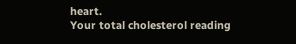heart.
Your total cholesterol reading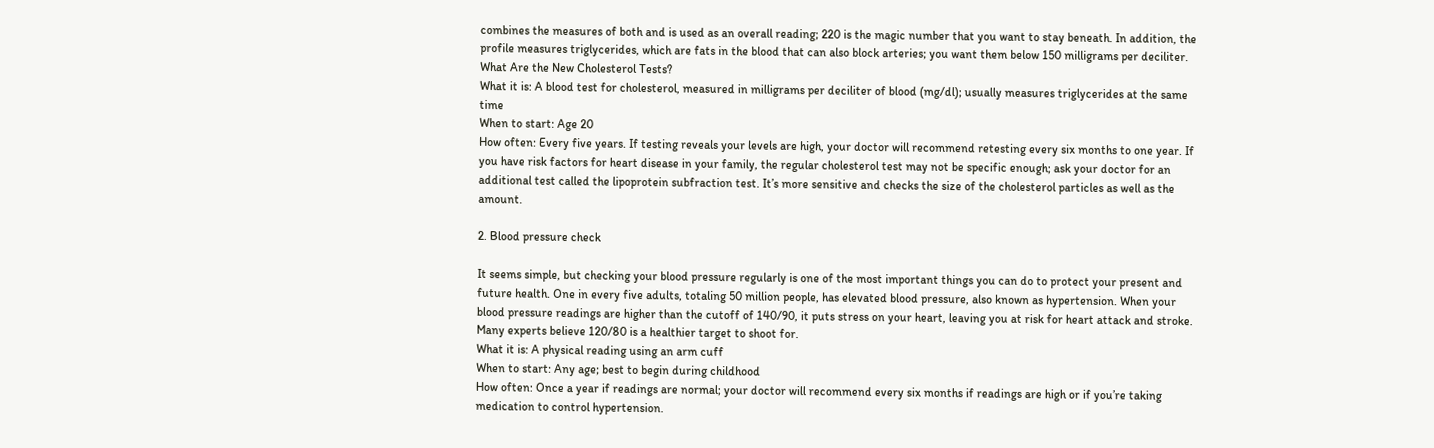combines the measures of both and is used as an overall reading; 220 is the magic number that you want to stay beneath. In addition, the profile measures triglycerides, which are fats in the blood that can also block arteries; you want them below 150 milligrams per deciliter.
What Are the New Cholesterol Tests?
What it is: A blood test for cholesterol, measured in milligrams per deciliter of blood (mg/dl); usually measures triglycerides at the same time
When to start: Age 20
How often: Every five years. If testing reveals your levels are high, your doctor will recommend retesting every six months to one year. If you have risk factors for heart disease in your family, the regular cholesterol test may not be specific enough; ask your doctor for an additional test called the lipoprotein subfraction test. It’s more sensitive and checks the size of the cholesterol particles as well as the amount.

2. Blood pressure check

It seems simple, but checking your blood pressure regularly is one of the most important things you can do to protect your present and future health. One in every five adults, totaling 50 million people, has elevated blood pressure, also known as hypertension. When your blood pressure readings are higher than the cutoff of 140/90, it puts stress on your heart, leaving you at risk for heart attack and stroke. Many experts believe 120/80 is a healthier target to shoot for.
What it is: A physical reading using an arm cuff
When to start: Any age; best to begin during childhood
How often: Once a year if readings are normal; your doctor will recommend every six months if readings are high or if you’re taking medication to control hypertension.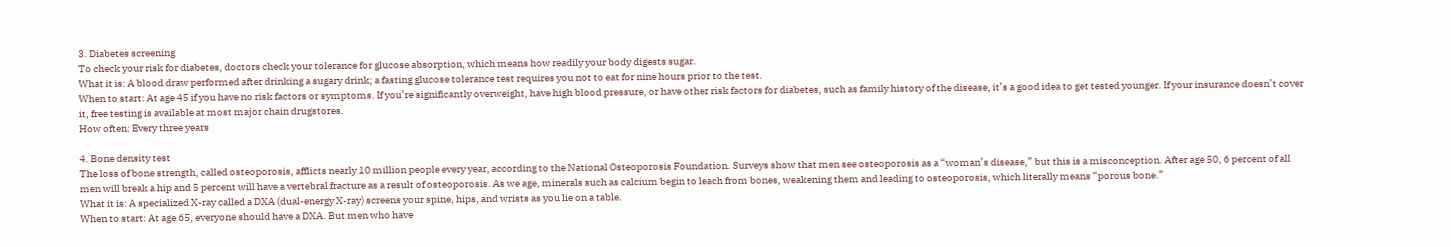3. Diabetes screening
To check your risk for diabetes, doctors check your tolerance for glucose absorption, which means how readily your body digests sugar.
What it is: A blood draw performed after drinking a sugary drink; a fasting glucose tolerance test requires you not to eat for nine hours prior to the test.
When to start: At age 45 if you have no risk factors or symptoms. If you’re significantly overweight, have high blood pressure, or have other risk factors for diabetes, such as family history of the disease, it’s a good idea to get tested younger. If your insurance doesn’t cover it, free testing is available at most major chain drugstores.
How often: Every three years

4. Bone density test
The loss of bone strength, called osteoporosis, afflicts nearly 10 million people every year, according to the National Osteoporosis Foundation. Surveys show that men see osteoporosis as a “woman’s disease,” but this is a misconception. After age 50, 6 percent of all men will break a hip and 5 percent will have a vertebral fracture as a result of osteoporosis. As we age, minerals such as calcium begin to leach from bones, weakening them and leading to osteoporosis, which literally means “porous bone.”
What it is: A specialized X-ray called a DXA (dual-energy X-ray) screens your spine, hips, and wrists as you lie on a table.
When to start: At age 65, everyone should have a DXA. But men who have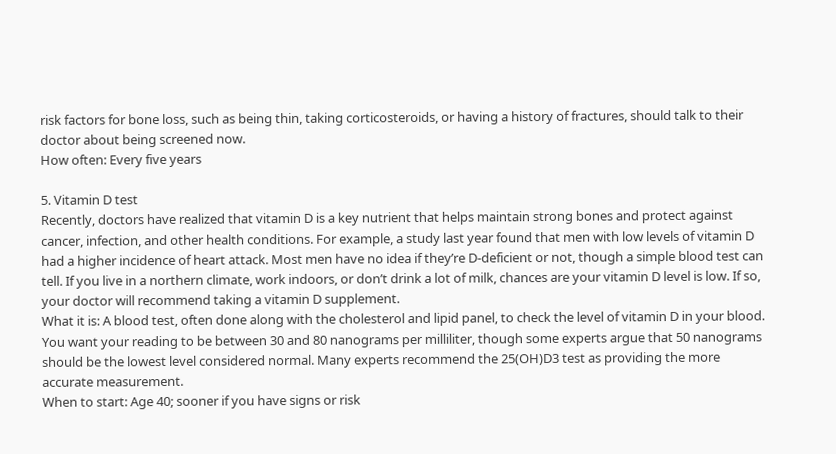risk factors for bone loss, such as being thin, taking corticosteroids, or having a history of fractures, should talk to their doctor about being screened now.
How often: Every five years

5. Vitamin D test
Recently, doctors have realized that vitamin D is a key nutrient that helps maintain strong bones and protect against cancer, infection, and other health conditions. For example, a study last year found that men with low levels of vitamin D had a higher incidence of heart attack. Most men have no idea if they’re D-deficient or not, though a simple blood test can tell. If you live in a northern climate, work indoors, or don’t drink a lot of milk, chances are your vitamin D level is low. If so, your doctor will recommend taking a vitamin D supplement.
What it is: A blood test, often done along with the cholesterol and lipid panel, to check the level of vitamin D in your blood. You want your reading to be between 30 and 80 nanograms per milliliter, though some experts argue that 50 nanograms should be the lowest level considered normal. Many experts recommend the 25(OH)D3 test as providing the more accurate measurement.
When to start: Age 40; sooner if you have signs or risk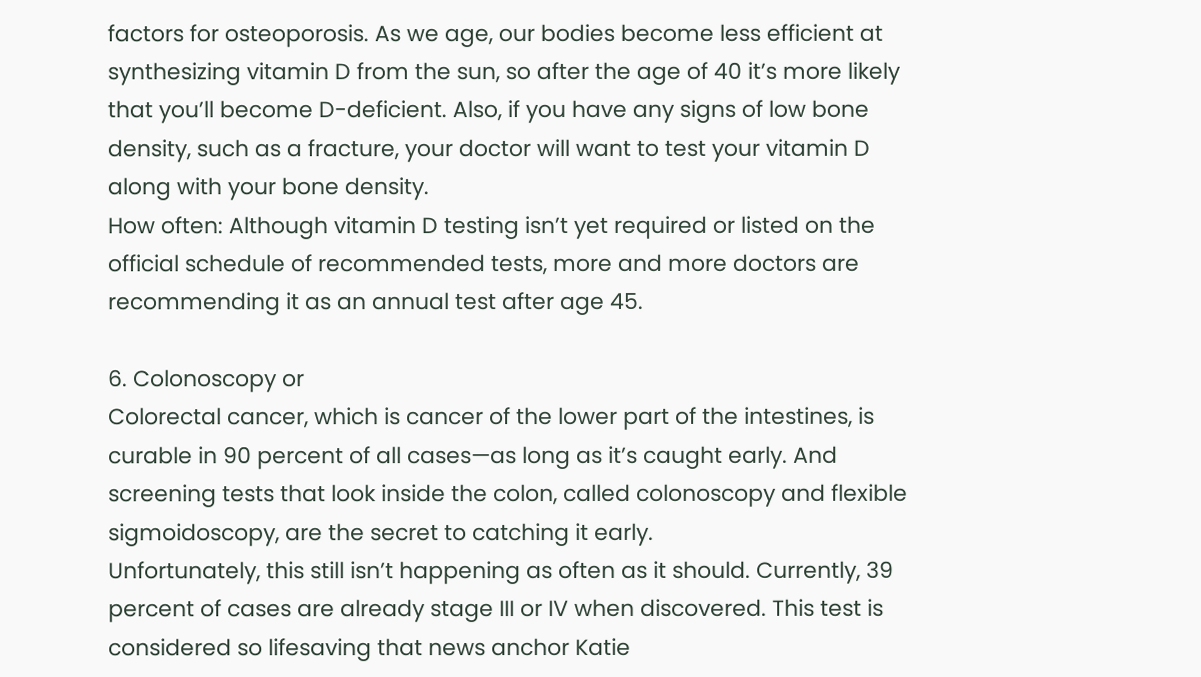factors for osteoporosis. As we age, our bodies become less efficient at synthesizing vitamin D from the sun, so after the age of 40 it’s more likely that you’ll become D-deficient. Also, if you have any signs of low bone density, such as a fracture, your doctor will want to test your vitamin D along with your bone density.
How often: Although vitamin D testing isn’t yet required or listed on the official schedule of recommended tests, more and more doctors are recommending it as an annual test after age 45.

6. Colonoscopy or
Colorectal cancer, which is cancer of the lower part of the intestines, is curable in 90 percent of all cases—as long as it’s caught early. And screening tests that look inside the colon, called colonoscopy and flexible sigmoidoscopy, are the secret to catching it early.
Unfortunately, this still isn’t happening as often as it should. Currently, 39 percent of cases are already stage III or IV when discovered. This test is considered so lifesaving that news anchor Katie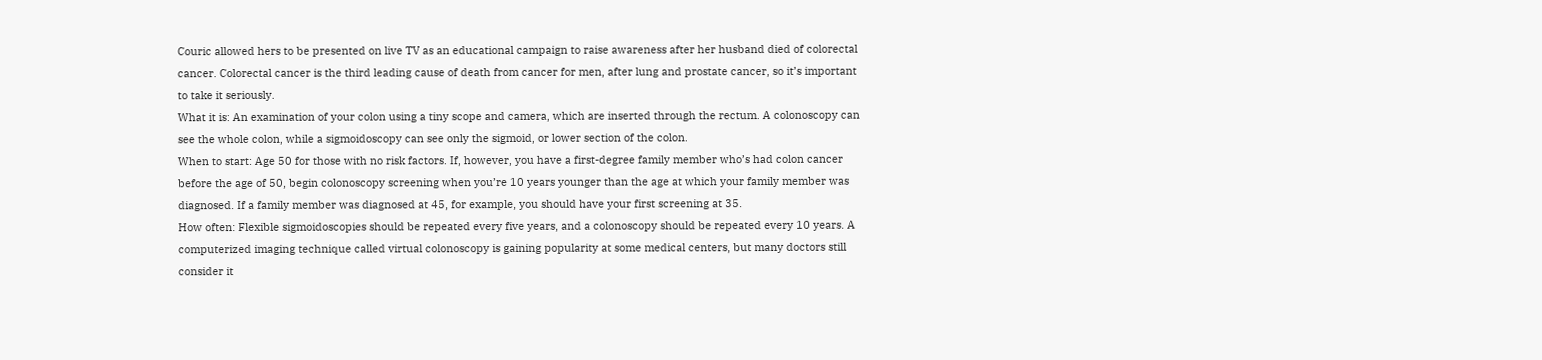Couric allowed hers to be presented on live TV as an educational campaign to raise awareness after her husband died of colorectal cancer. Colorectal cancer is the third leading cause of death from cancer for men, after lung and prostate cancer, so it’s important to take it seriously.
What it is: An examination of your colon using a tiny scope and camera, which are inserted through the rectum. A colonoscopy can see the whole colon, while a sigmoidoscopy can see only the sigmoid, or lower section of the colon.
When to start: Age 50 for those with no risk factors. If, however, you have a first-degree family member who’s had colon cancer before the age of 50, begin colonoscopy screening when you’re 10 years younger than the age at which your family member was diagnosed. If a family member was diagnosed at 45, for example, you should have your first screening at 35.
How often: Flexible sigmoidoscopies should be repeated every five years, and a colonoscopy should be repeated every 10 years. A computerized imaging technique called virtual colonoscopy is gaining popularity at some medical centers, but many doctors still consider it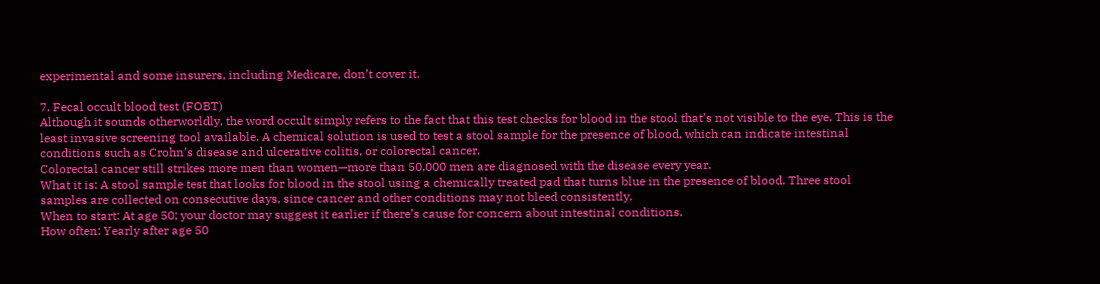experimental and some insurers, including Medicare, don’t cover it.

7. Fecal occult blood test (FOBT)
Although it sounds otherworldly, the word occult simply refers to the fact that this test checks for blood in the stool that’s not visible to the eye. This is the least invasive screening tool available. A chemical solution is used to test a stool sample for the presence of blood, which can indicate intestinal conditions such as Crohn’s disease and ulcerative colitis, or colorectal cancer.
Colorectal cancer still strikes more men than women—more than 50,000 men are diagnosed with the disease every year.
What it is: A stool sample test that looks for blood in the stool using a chemically treated pad that turns blue in the presence of blood. Three stool samples are collected on consecutive days, since cancer and other conditions may not bleed consistently.
When to start: At age 50; your doctor may suggest it earlier if there’s cause for concern about intestinal conditions.
How often: Yearly after age 50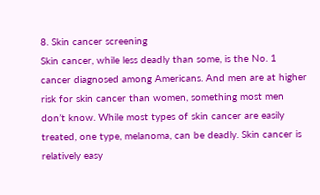8. Skin cancer screening
Skin cancer, while less deadly than some, is the No. 1 cancer diagnosed among Americans. And men are at higher risk for skin cancer than women, something most men don’t know. While most types of skin cancer are easily treated, one type, melanoma, can be deadly. Skin cancer is relatively easy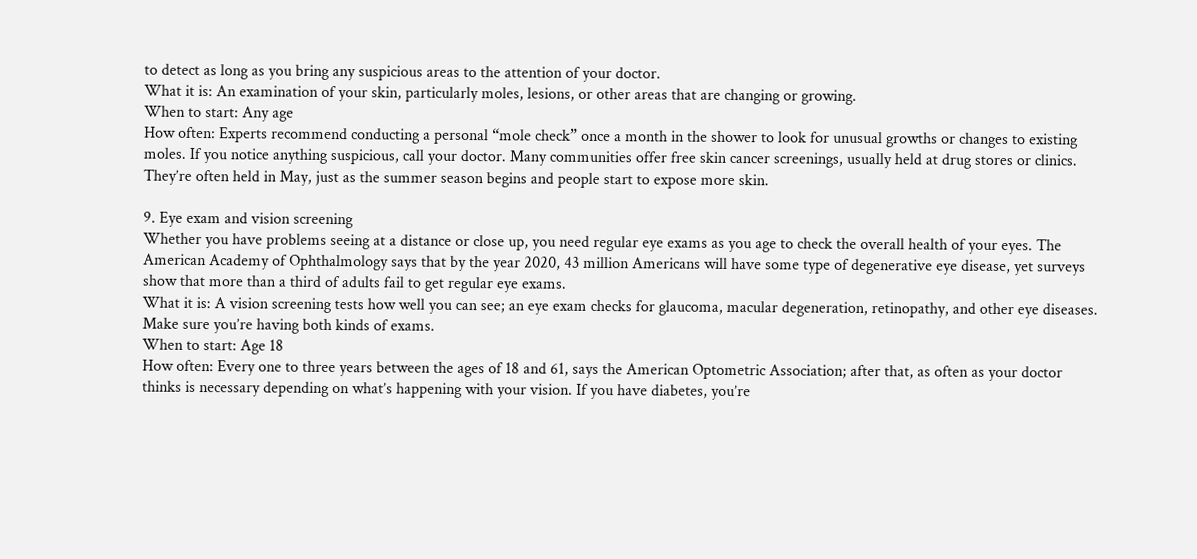to detect as long as you bring any suspicious areas to the attention of your doctor.
What it is: An examination of your skin, particularly moles, lesions, or other areas that are changing or growing.
When to start: Any age
How often: Experts recommend conducting a personal “mole check” once a month in the shower to look for unusual growths or changes to existing moles. If you notice anything suspicious, call your doctor. Many communities offer free skin cancer screenings, usually held at drug stores or clinics. They’re often held in May, just as the summer season begins and people start to expose more skin.

9. Eye exam and vision screening
Whether you have problems seeing at a distance or close up, you need regular eye exams as you age to check the overall health of your eyes. The American Academy of Ophthalmology says that by the year 2020, 43 million Americans will have some type of degenerative eye disease, yet surveys show that more than a third of adults fail to get regular eye exams.
What it is: A vision screening tests how well you can see; an eye exam checks for glaucoma, macular degeneration, retinopathy, and other eye diseases. Make sure you’re having both kinds of exams.
When to start: Age 18
How often: Every one to three years between the ages of 18 and 61, says the American Optometric Association; after that, as often as your doctor thinks is necessary depending on what’s happening with your vision. If you have diabetes, you’re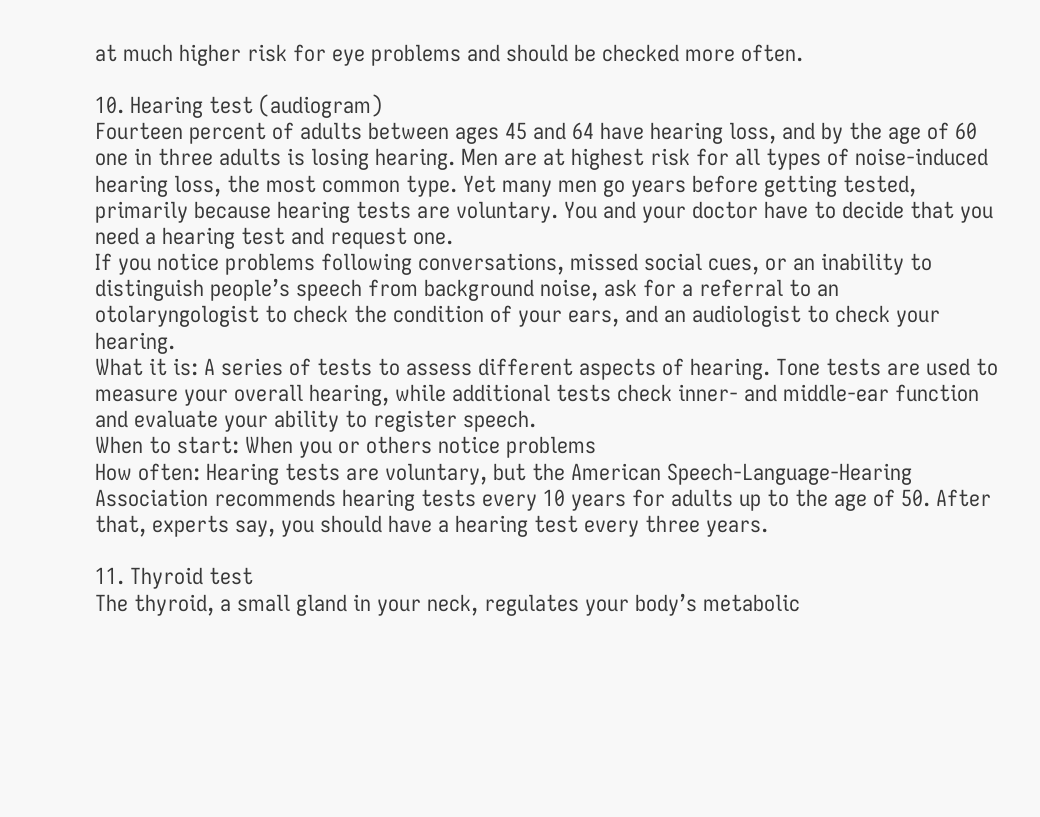at much higher risk for eye problems and should be checked more often.

10. Hearing test (audiogram)
Fourteen percent of adults between ages 45 and 64 have hearing loss, and by the age of 60 one in three adults is losing hearing. Men are at highest risk for all types of noise-induced hearing loss, the most common type. Yet many men go years before getting tested, primarily because hearing tests are voluntary. You and your doctor have to decide that you need a hearing test and request one.
If you notice problems following conversations, missed social cues, or an inability to distinguish people’s speech from background noise, ask for a referral to an otolaryngologist to check the condition of your ears, and an audiologist to check your hearing.
What it is: A series of tests to assess different aspects of hearing. Tone tests are used to measure your overall hearing, while additional tests check inner- and middle-ear function and evaluate your ability to register speech.
When to start: When you or others notice problems
How often: Hearing tests are voluntary, but the American Speech-Language-Hearing Association recommends hearing tests every 10 years for adults up to the age of 50. After that, experts say, you should have a hearing test every three years.

11. Thyroid test
The thyroid, a small gland in your neck, regulates your body’s metabolic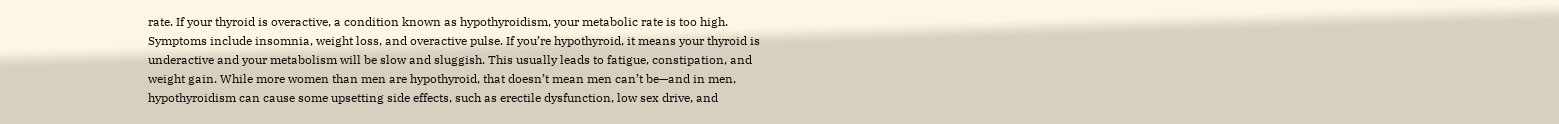rate. If your thyroid is overactive, a condition known as hypothyroidism, your metabolic rate is too high. Symptoms include insomnia, weight loss, and overactive pulse. If you’re hypothyroid, it means your thyroid is underactive and your metabolism will be slow and sluggish. This usually leads to fatigue, constipation, and weight gain. While more women than men are hypothyroid, that doesn’t mean men can’t be—and in men, hypothyroidism can cause some upsetting side effects, such as erectile dysfunction, low sex drive, and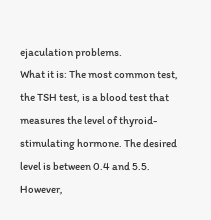ejaculation problems.
What it is: The most common test, the TSH test, is a blood test that measures the level of thyroid-stimulating hormone. The desired level is between 0.4 and 5.5. However,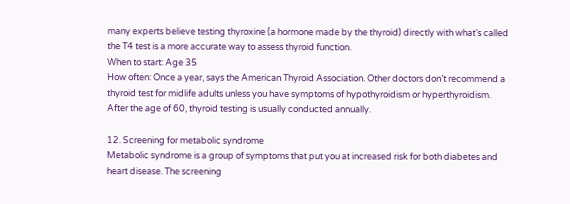many experts believe testing thyroxine (a hormone made by the thyroid) directly with what’s called the T4 test is a more accurate way to assess thyroid function.
When to start: Age 35
How often: Once a year, says the American Thyroid Association. Other doctors don’t recommend a thyroid test for midlife adults unless you have symptoms of hypothyroidism or hyperthyroidism. After the age of 60, thyroid testing is usually conducted annually.

12. Screening for metabolic syndrome
Metabolic syndrome is a group of symptoms that put you at increased risk for both diabetes and heart disease. The screening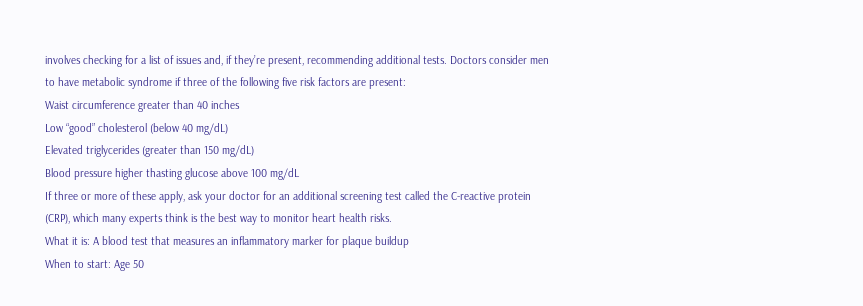involves checking for a list of issues and, if they’re present, recommending additional tests. Doctors consider men to have metabolic syndrome if three of the following five risk factors are present:
Waist circumference greater than 40 inches
Low “good” cholesterol (below 40 mg/dL)
Elevated triglycerides (greater than 150 mg/dL)
Blood pressure higher thasting glucose above 100 mg/dL
If three or more of these apply, ask your doctor for an additional screening test called the C-reactive protein (CRP), which many experts think is the best way to monitor heart health risks.
What it is: A blood test that measures an inflammatory marker for plaque buildup
When to start: Age 50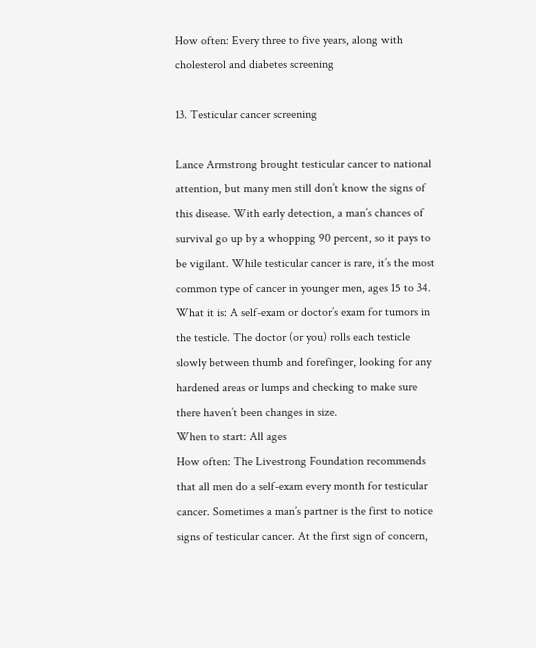How often: Every three to five years, along with cholesterol and diabetes screening

13. Testicular cancer screening

Lance Armstrong brought testicular cancer to national attention, but many men still don’t know the signs of this disease. With early detection, a man’s chances of survival go up by a whopping 90 percent, so it pays to be vigilant. While testicular cancer is rare, it’s the most common type of cancer in younger men, ages 15 to 34.
What it is: A self-exam or doctor’s exam for tumors in the testicle. The doctor (or you) rolls each testicle slowly between thumb and forefinger, looking for any hardened areas or lumps and checking to make sure there haven’t been changes in size.
When to start: All ages
How often: The Livestrong Foundation recommends that all men do a self-exam every month for testicular cancer. Sometimes a man’s partner is the first to notice signs of testicular cancer. At the first sign of concern,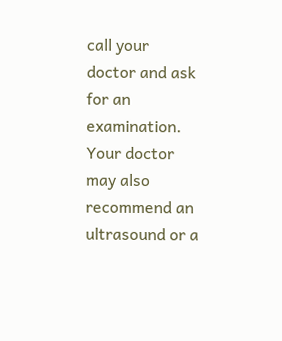call your doctor and ask for an examination. Your doctor may also recommend an ultrasound or a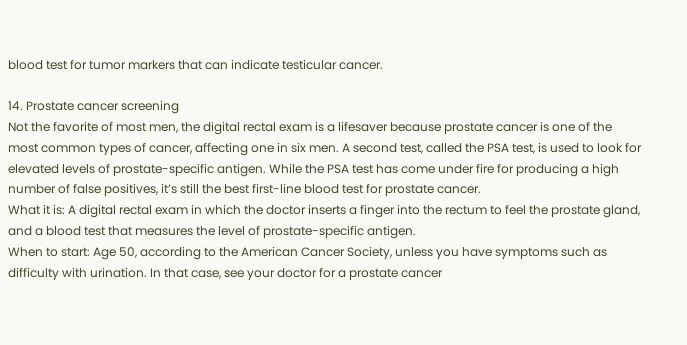blood test for tumor markers that can indicate testicular cancer.

14. Prostate cancer screening
Not the favorite of most men, the digital rectal exam is a lifesaver because prostate cancer is one of the most common types of cancer, affecting one in six men. A second test, called the PSA test, is used to look for elevated levels of prostate-specific antigen. While the PSA test has come under fire for producing a high number of false positives, it’s still the best first-line blood test for prostate cancer.
What it is: A digital rectal exam in which the doctor inserts a finger into the rectum to feel the prostate gland, and a blood test that measures the level of prostate-specific antigen.
When to start: Age 50, according to the American Cancer Society, unless you have symptoms such as difficulty with urination. In that case, see your doctor for a prostate cancer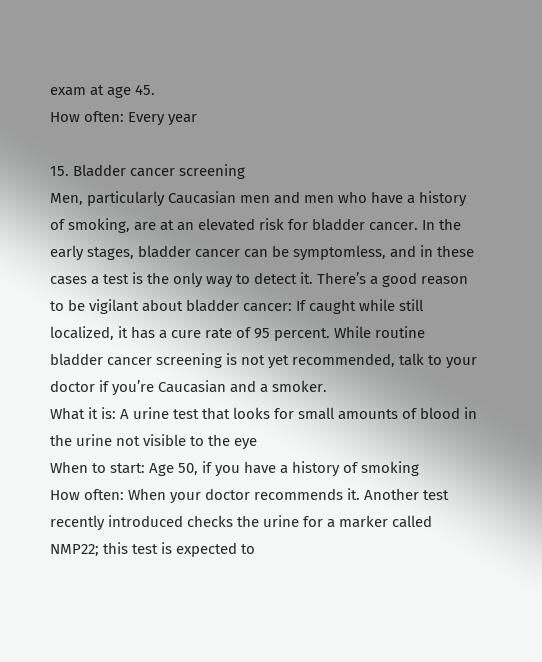exam at age 45.
How often: Every year

15. Bladder cancer screening
Men, particularly Caucasian men and men who have a history of smoking, are at an elevated risk for bladder cancer. In the early stages, bladder cancer can be symptomless, and in these cases a test is the only way to detect it. There’s a good reason to be vigilant about bladder cancer: If caught while still localized, it has a cure rate of 95 percent. While routine bladder cancer screening is not yet recommended, talk to your doctor if you’re Caucasian and a smoker.
What it is: A urine test that looks for small amounts of blood in the urine not visible to the eye
When to start: Age 50, if you have a history of smoking
How often: When your doctor recommends it. Another test recently introduced checks the urine for a marker called NMP22; this test is expected to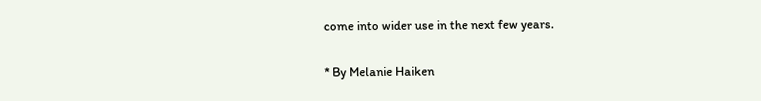come into wider use in the next few years.

* By Melanie Haiken